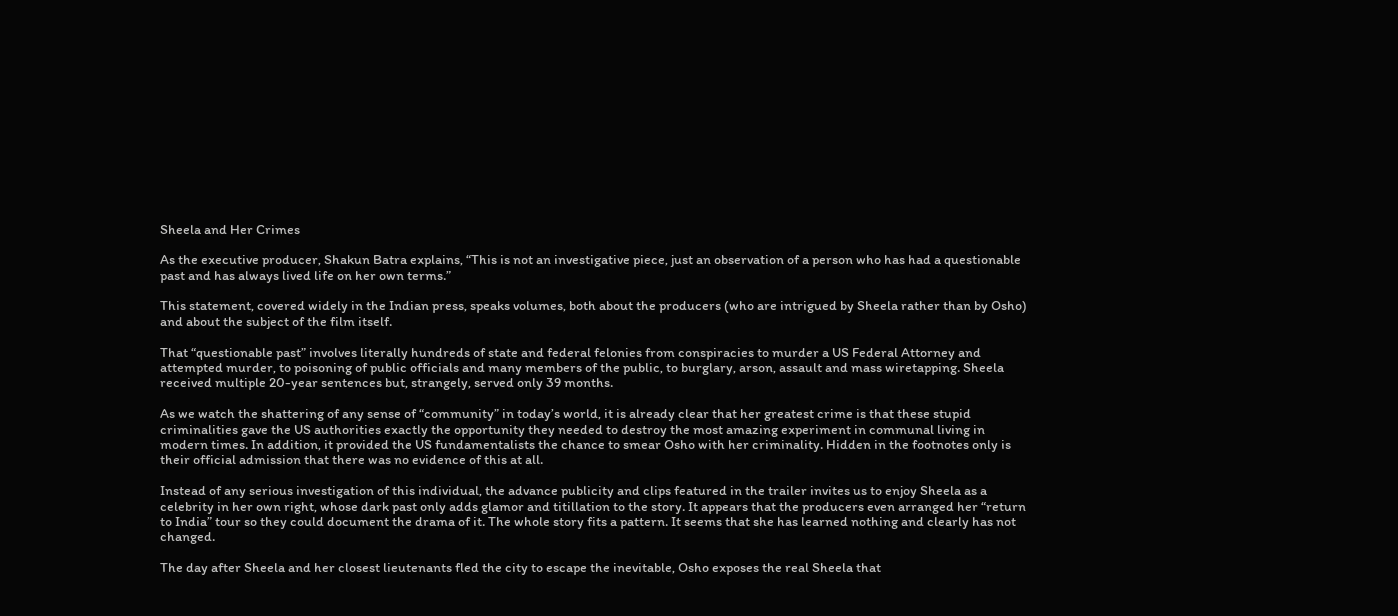Sheela and Her Crimes

As the executive producer, Shakun Batra explains, “This is not an investigative piece, just an observation of a person who has had a questionable past and has always lived life on her own terms.”

This statement, covered widely in the Indian press, speaks volumes, both about the producers (who are intrigued by Sheela rather than by Osho) and about the subject of the film itself.

That “questionable past” involves literally hundreds of state and federal felonies from conspiracies to murder a US Federal Attorney and attempted murder, to poisoning of public officials and many members of the public, to burglary, arson, assault and mass wiretapping. Sheela received multiple 20-year sentences but, strangely, served only 39 months.

As we watch the shattering of any sense of “community” in today’s world, it is already clear that her greatest crime is that these stupid criminalities gave the US authorities exactly the opportunity they needed to destroy the most amazing experiment in communal living in modern times. In addition, it provided the US fundamentalists the chance to smear Osho with her criminality. Hidden in the footnotes only is their official admission that there was no evidence of this at all.

Instead of any serious investigation of this individual, the advance publicity and clips featured in the trailer invites us to enjoy Sheela as a celebrity in her own right, whose dark past only adds glamor and titillation to the story. It appears that the producers even arranged her “return to India” tour so they could document the drama of it. The whole story fits a pattern. It seems that she has learned nothing and clearly has not changed.

The day after Sheela and her closest lieutenants fled the city to escape the inevitable, Osho exposes the real Sheela that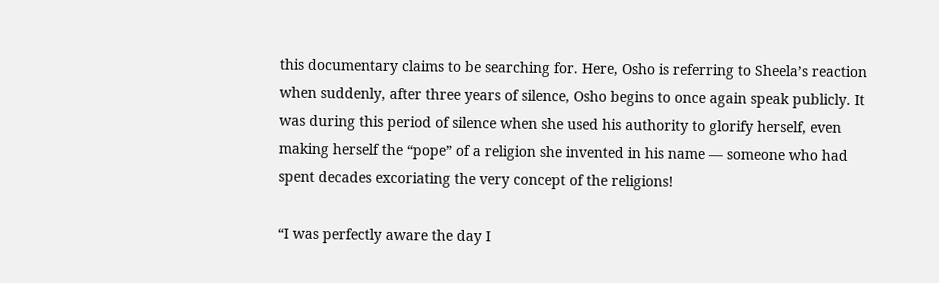this documentary claims to be searching for. Here, Osho is referring to Sheela’s reaction when suddenly, after three years of silence, Osho begins to once again speak publicly. It was during this period of silence when she used his authority to glorify herself, even making herself the “pope” of a religion she invented in his name — someone who had spent decades excoriating the very concept of the religions!

“I was perfectly aware the day I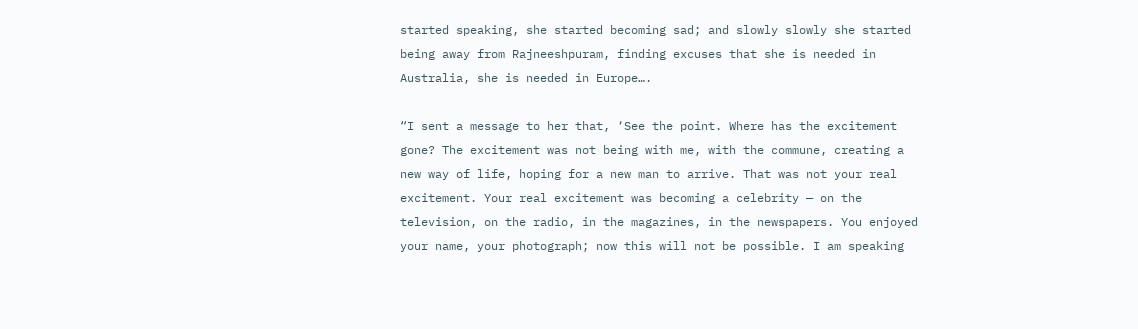started speaking, she started becoming sad; and slowly slowly she started being away from Rajneeshpuram, finding excuses that she is needed in Australia, she is needed in Europe….

“I sent a message to her that, ‘See the point. Where has the excitement gone? The excitement was not being with me, with the commune, creating a new way of life, hoping for a new man to arrive. That was not your real excitement. Your real excitement was becoming a celebrity — on the television, on the radio, in the magazines, in the newspapers. You enjoyed your name, your photograph; now this will not be possible. I am speaking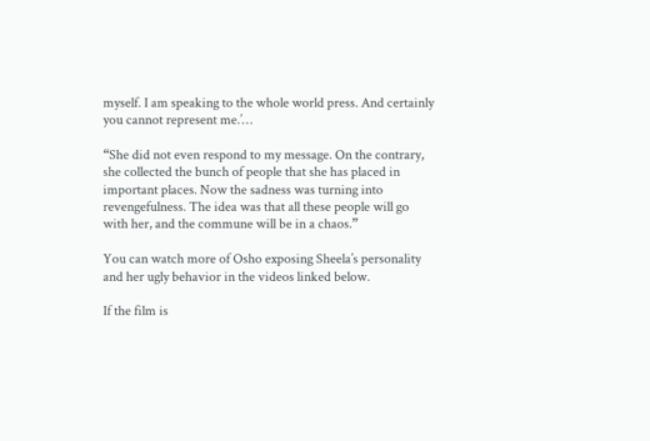myself. I am speaking to the whole world press. And certainly you cannot represent me.’…

“She did not even respond to my message. On the contrary, she collected the bunch of people that she has placed in important places. Now the sadness was turning into revengefulness. The idea was that all these people will go with her, and the commune will be in a chaos.”

You can watch more of Osho exposing Sheela’s personality and her ugly behavior in the videos linked below.

If the film is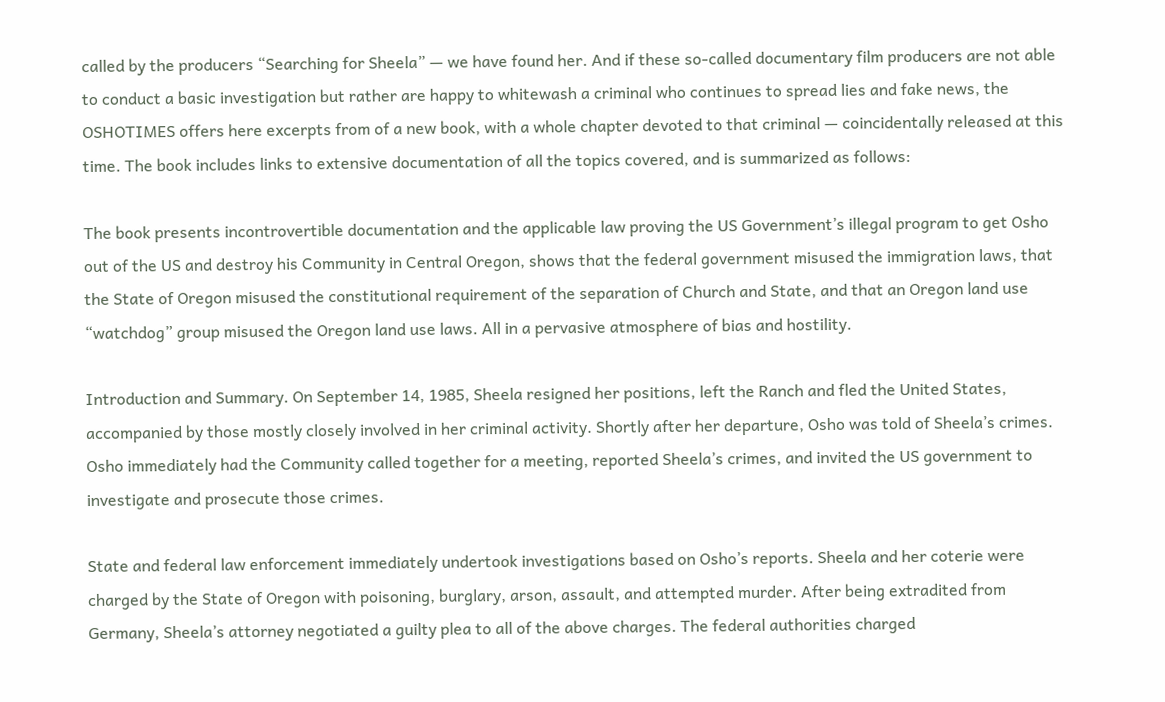called by the producers “Searching for Sheela” — we have found her. And if these so-called documentary film producers are not able to conduct a basic investigation but rather are happy to whitewash a criminal who continues to spread lies and fake news, the OSHOTIMES offers here excerpts from of a new book, with a whole chapter devoted to that criminal — coincidentally released at this time. The book includes links to extensive documentation of all the topics covered, and is summarized as follows:

The book presents incontrovertible documentation and the applicable law proving the US Government’s illegal program to get Osho out of the US and destroy his Community in Central Oregon, shows that the federal government misused the immigration laws, that the State of Oregon misused the constitutional requirement of the separation of Church and State, and that an Oregon land use “watchdog” group misused the Oregon land use laws. All in a pervasive atmosphere of bias and hostility.

Introduction and Summary. On September 14, 1985, Sheela resigned her positions, left the Ranch and fled the United States, accompanied by those mostly closely involved in her criminal activity. Shortly after her departure, Osho was told of Sheela’s crimes. Osho immediately had the Community called together for a meeting, reported Sheela’s crimes, and invited the US government to investigate and prosecute those crimes.

State and federal law enforcement immediately undertook investigations based on Osho’s reports. Sheela and her coterie were charged by the State of Oregon with poisoning, burglary, arson, assault, and attempted murder. After being extradited from Germany, Sheela’s attorney negotiated a guilty plea to all of the above charges. The federal authorities charged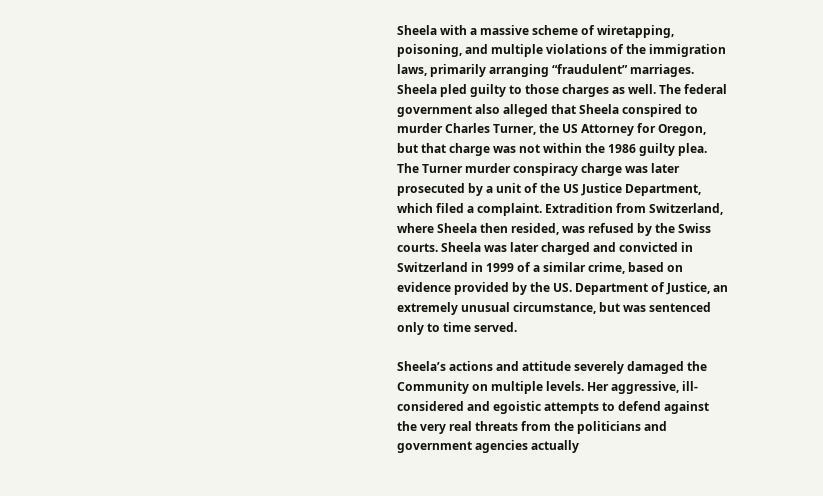Sheela with a massive scheme of wiretapping, poisoning, and multiple violations of the immigration laws, primarily arranging “fraudulent” marriages. Sheela pled guilty to those charges as well. The federal government also alleged that Sheela conspired to murder Charles Turner, the US Attorney for Oregon, but that charge was not within the 1986 guilty plea. The Turner murder conspiracy charge was later prosecuted by a unit of the US Justice Department, which filed a complaint. Extradition from Switzerland, where Sheela then resided, was refused by the Swiss courts. Sheela was later charged and convicted in Switzerland in 1999 of a similar crime, based on evidence provided by the US. Department of Justice, an extremely unusual circumstance, but was sentenced only to time served.

Sheela’s actions and attitude severely damaged the Community on multiple levels. Her aggressive, ill-considered and egoistic attempts to defend against the very real threats from the politicians and government agencies actually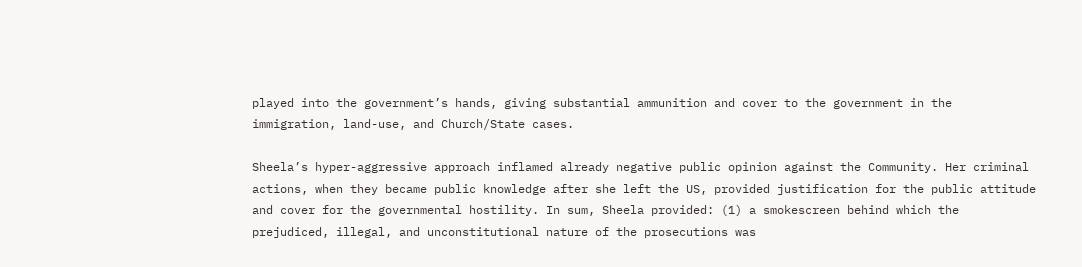played into the government’s hands, giving substantial ammunition and cover to the government in the immigration, land-use, and Church/State cases.

Sheela’s hyper-aggressive approach inflamed already negative public opinion against the Community. Her criminal actions, when they became public knowledge after she left the US, provided justification for the public attitude and cover for the governmental hostility. In sum, Sheela provided: (1) a smokescreen behind which the prejudiced, illegal, and unconstitutional nature of the prosecutions was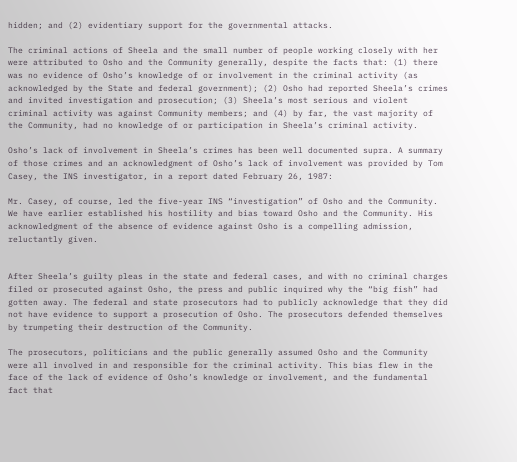hidden; and (2) evidentiary support for the governmental attacks.

The criminal actions of Sheela and the small number of people working closely with her were attributed to Osho and the Community generally, despite the facts that: (1) there was no evidence of Osho’s knowledge of or involvement in the criminal activity (as acknowledged by the State and federal government); (2) Osho had reported Sheela’s crimes and invited investigation and prosecution; (3) Sheela’s most serious and violent criminal activity was against Community members; and (4) by far, the vast majority of the Community, had no knowledge of or participation in Sheela’s criminal activity.

Osho’s lack of involvement in Sheela’s crimes has been well documented supra. A summary of those crimes and an acknowledgment of Osho’s lack of involvement was provided by Tom Casey, the INS investigator, in a report dated February 26, 1987:

Mr. Casey, of course, led the five-year INS “investigation” of Osho and the Community. We have earlier established his hostility and bias toward Osho and the Community. His acknowledgment of the absence of evidence against Osho is a compelling admission, reluctantly given.


After Sheela’s guilty pleas in the state and federal cases, and with no criminal charges filed or prosecuted against Osho, the press and public inquired why the “big fish” had gotten away. The federal and state prosecutors had to publicly acknowledge that they did not have evidence to support a prosecution of Osho. The prosecutors defended themselves by trumpeting their destruction of the Community.

The prosecutors, politicians and the public generally assumed Osho and the Community were all involved in and responsible for the criminal activity. This bias flew in the face of the lack of evidence of Osho’s knowledge or involvement, and the fundamental fact that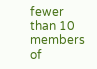fewer than 10 members of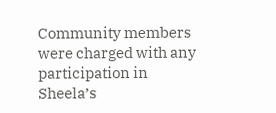Community members were charged with any participation in Sheela’s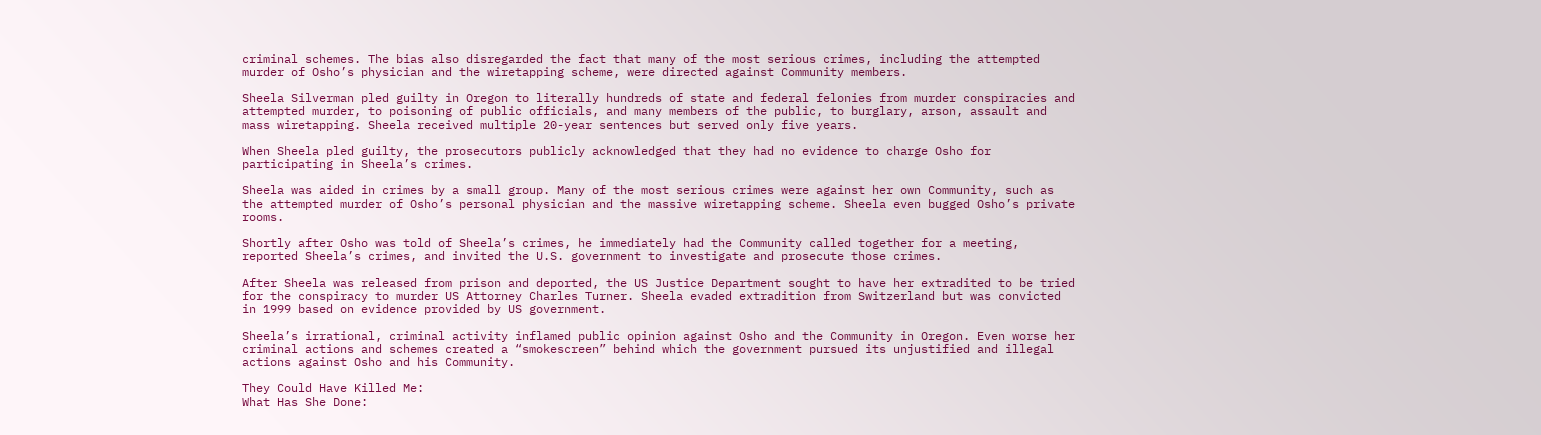criminal schemes. The bias also disregarded the fact that many of the most serious crimes, including the attempted murder of Osho’s physician and the wiretapping scheme, were directed against Community members.

Sheela Silverman pled guilty in Oregon to literally hundreds of state and federal felonies from murder conspiracies and attempted murder, to poisoning of public officials, and many members of the public, to burglary, arson, assault and mass wiretapping. Sheela received multiple 20-year sentences but served only five years.

When Sheela pled guilty, the prosecutors publicly acknowledged that they had no evidence to charge Osho for participating in Sheela’s crimes.

Sheela was aided in crimes by a small group. Many of the most serious crimes were against her own Community, such as the attempted murder of Osho’s personal physician and the massive wiretapping scheme. Sheela even bugged Osho’s private rooms.

Shortly after Osho was told of Sheela’s crimes, he immediately had the Community called together for a meeting, reported Sheela’s crimes, and invited the U.S. government to investigate and prosecute those crimes.

After Sheela was released from prison and deported, the US Justice Department sought to have her extradited to be tried for the conspiracy to murder US Attorney Charles Turner. Sheela evaded extradition from Switzerland but was convicted in 1999 based on evidence provided by US government.

Sheela’s irrational, criminal activity inflamed public opinion against Osho and the Community in Oregon. Even worse her criminal actions and schemes created a “smokescreen” behind which the government pursued its unjustified and illegal actions against Osho and his Community.

They Could Have Killed Me:
What Has She Done: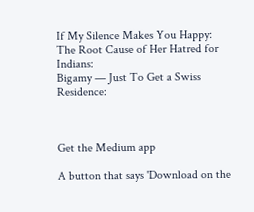If My Silence Makes You Happy:
The Root Cause of Her Hatred for Indians:
Bigamy — Just To Get a Swiss Residence:



Get the Medium app

A button that says 'Download on the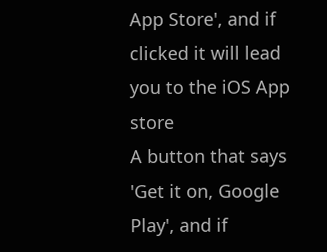App Store', and if clicked it will lead you to the iOS App store
A button that says 'Get it on, Google Play', and if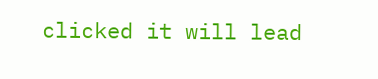clicked it will lead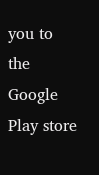you to the Google Play store